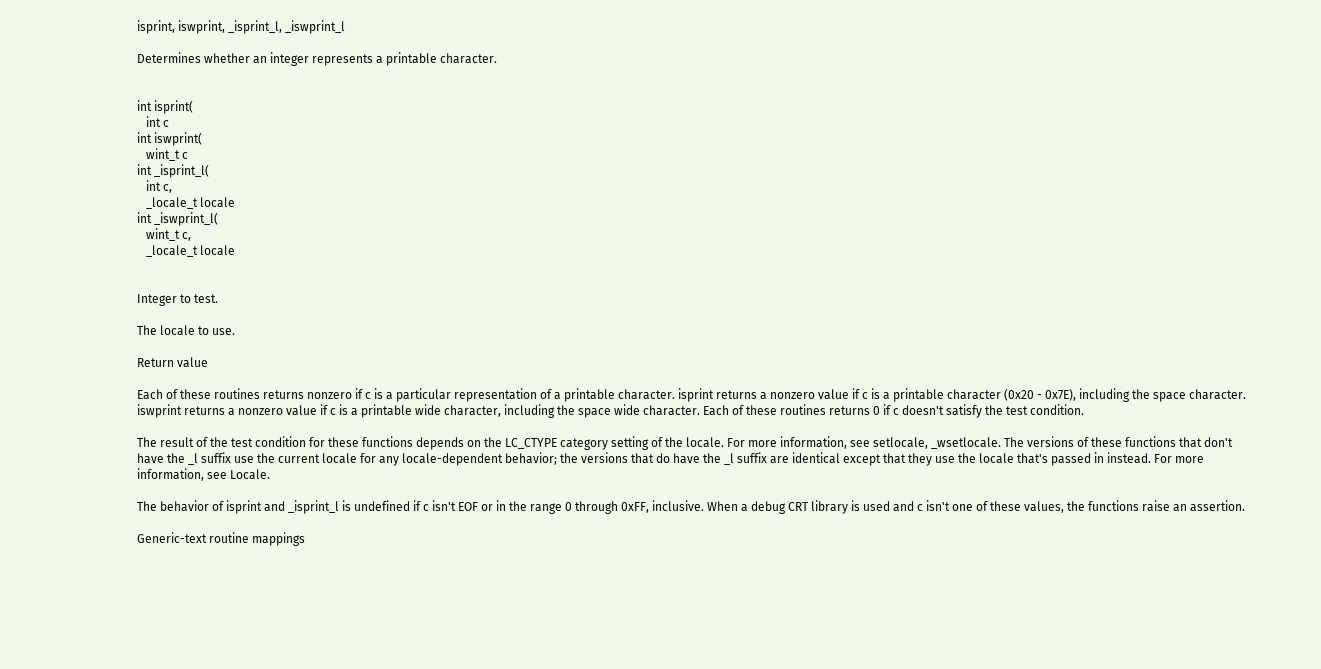isprint, iswprint, _isprint_l, _iswprint_l

Determines whether an integer represents a printable character.


int isprint(
   int c
int iswprint(
   wint_t c
int _isprint_l(
   int c,
   _locale_t locale
int _iswprint_l(
   wint_t c,
   _locale_t locale


Integer to test.

The locale to use.

Return value

Each of these routines returns nonzero if c is a particular representation of a printable character. isprint returns a nonzero value if c is a printable character (0x20 - 0x7E), including the space character. iswprint returns a nonzero value if c is a printable wide character, including the space wide character. Each of these routines returns 0 if c doesn't satisfy the test condition.

The result of the test condition for these functions depends on the LC_CTYPE category setting of the locale. For more information, see setlocale, _wsetlocale. The versions of these functions that don't have the _l suffix use the current locale for any locale-dependent behavior; the versions that do have the _l suffix are identical except that they use the locale that's passed in instead. For more information, see Locale.

The behavior of isprint and _isprint_l is undefined if c isn't EOF or in the range 0 through 0xFF, inclusive. When a debug CRT library is used and c isn't one of these values, the functions raise an assertion.

Generic-text routine mappings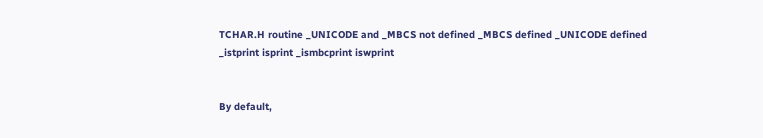TCHAR.H routine _UNICODE and _MBCS not defined _MBCS defined _UNICODE defined
_istprint isprint _ismbcprint iswprint


By default,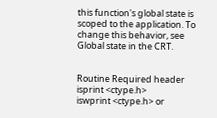this function's global state is scoped to the application. To change this behavior, see Global state in the CRT.


Routine Required header
isprint <ctype.h>
iswprint <ctype.h> or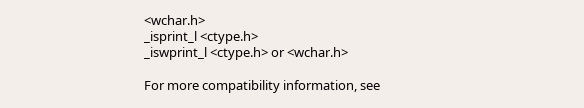<wchar.h>
_isprint_l <ctype.h>
_iswprint_l <ctype.h> or <wchar.h>

For more compatibility information, see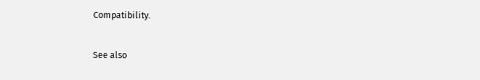Compatibility.

See also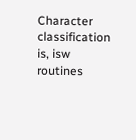Character classification
is, isw routines